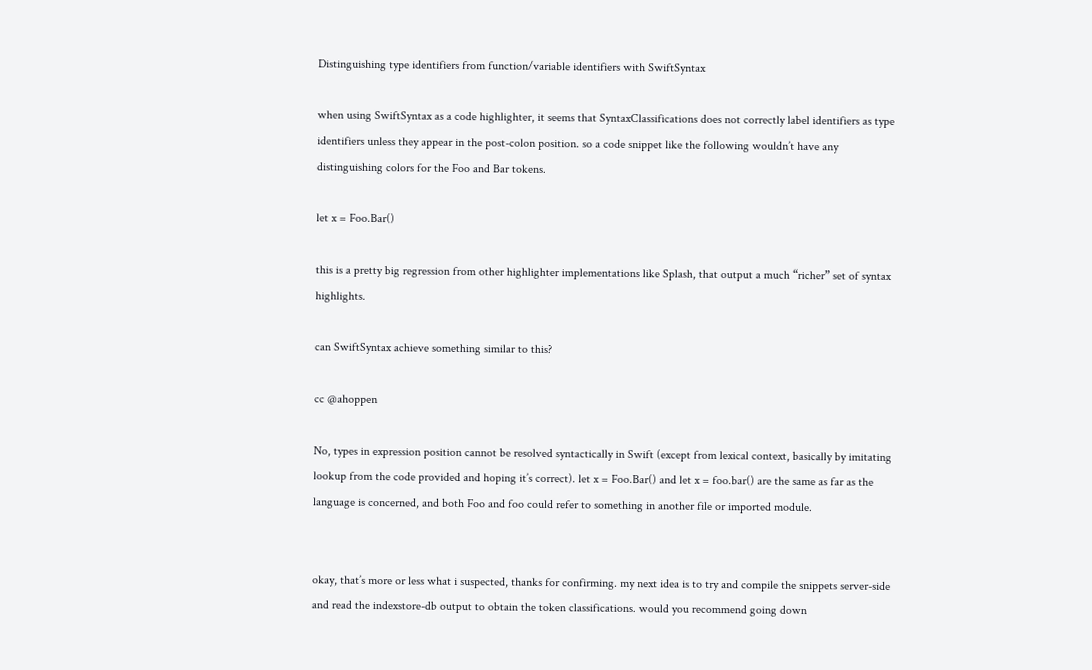Distinguishing type identifiers from function/variable identifiers with SwiftSyntax

when using SwiftSyntax as a code highlighter, it seems that SyntaxClassifications does not correctly label identifiers as type identifiers unless they appear in the post-colon position. so a code snippet like the following wouldn’t have any distinguishing colors for the Foo and Bar tokens.

let x = Foo.Bar()

this is a pretty big regression from other highlighter implementations like Splash, that output a much “richer” set of syntax highlights.

can SwiftSyntax achieve something similar to this?

cc @ahoppen

No, types in expression position cannot be resolved syntactically in Swift (except from lexical context, basically by imitating lookup from the code provided and hoping it’s correct). let x = Foo.Bar() and let x = foo.bar() are the same as far as the language is concerned, and both Foo and foo could refer to something in another file or imported module.


okay, that’s more or less what i suspected, thanks for confirming. my next idea is to try and compile the snippets server-side and read the indexstore-db output to obtain the token classifications. would you recommend going down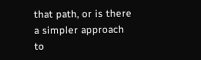that path, or is there a simpler approach to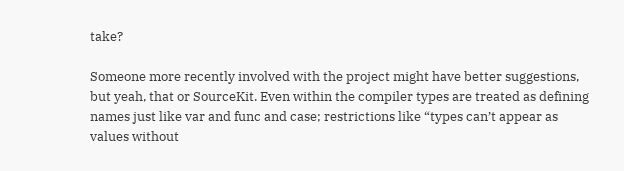take?

Someone more recently involved with the project might have better suggestions, but yeah, that or SourceKit. Even within the compiler types are treated as defining names just like var and func and case; restrictions like “types can’t appear as values without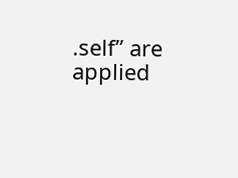.self” are applied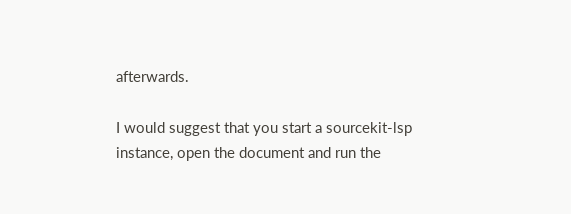afterwards.

I would suggest that you start a sourcekit-lsp instance, open the document and run the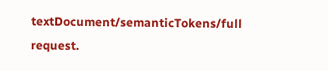textDocument/semanticTokens/full request.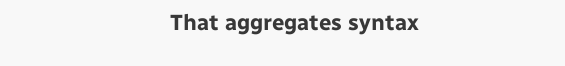That aggregates syntax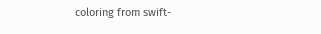coloring from swift-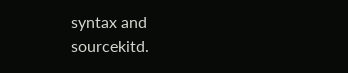syntax and sourcekitd.